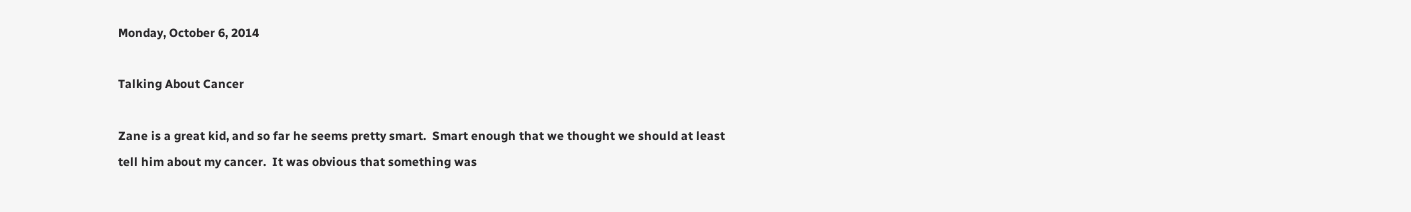Monday, October 6, 2014

Talking About Cancer

Zane is a great kid, and so far he seems pretty smart.  Smart enough that we thought we should at least tell him about my cancer.  It was obvious that something was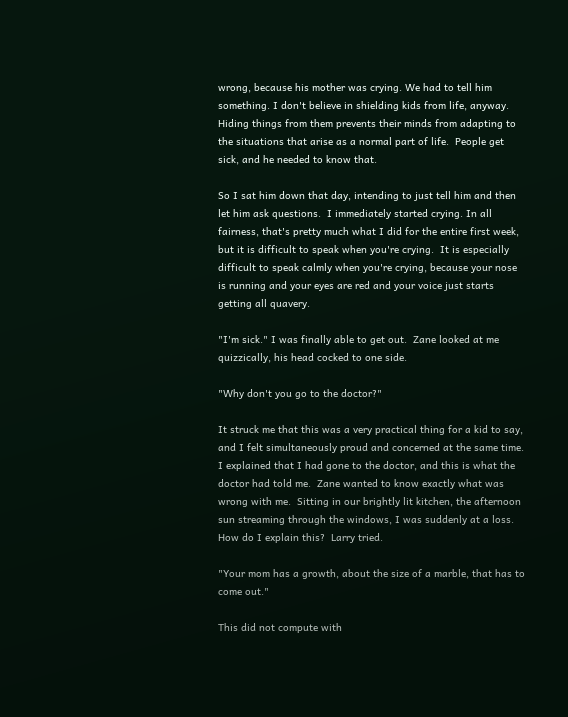wrong, because his mother was crying. We had to tell him something. I don't believe in shielding kids from life, anyway.  Hiding things from them prevents their minds from adapting to the situations that arise as a normal part of life.  People get sick, and he needed to know that.

So I sat him down that day, intending to just tell him and then let him ask questions.  I immediately started crying. In all fairness, that's pretty much what I did for the entire first week, but it is difficult to speak when you're crying.  It is especially difficult to speak calmly when you're crying, because your nose is running and your eyes are red and your voice just starts getting all quavery.

"I'm sick." I was finally able to get out.  Zane looked at me quizzically, his head cocked to one side.

"Why don't you go to the doctor?"

It struck me that this was a very practical thing for a kid to say, and I felt simultaneously proud and concerned at the same time. I explained that I had gone to the doctor, and this is what the doctor had told me.  Zane wanted to know exactly what was wrong with me.  Sitting in our brightly lit kitchen, the afternoon sun streaming through the windows, I was suddenly at a loss. How do I explain this?  Larry tried.

"Your mom has a growth, about the size of a marble, that has to come out."

This did not compute with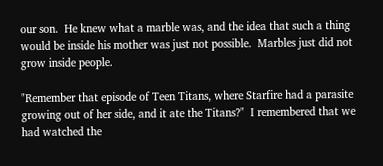our son.  He knew what a marble was, and the idea that such a thing would be inside his mother was just not possible.  Marbles just did not grow inside people.

"Remember that episode of Teen Titans, where Starfire had a parasite growing out of her side, and it ate the Titans?"  I remembered that we had watched the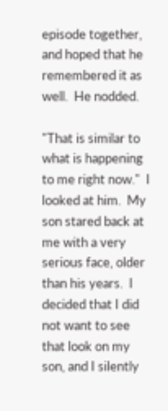episode together, and hoped that he remembered it as well.  He nodded.

"That is similar to what is happening to me right now."  I looked at him.  My son stared back at me with a very serious face, older than his years.  I decided that I did not want to see that look on my son, and I silently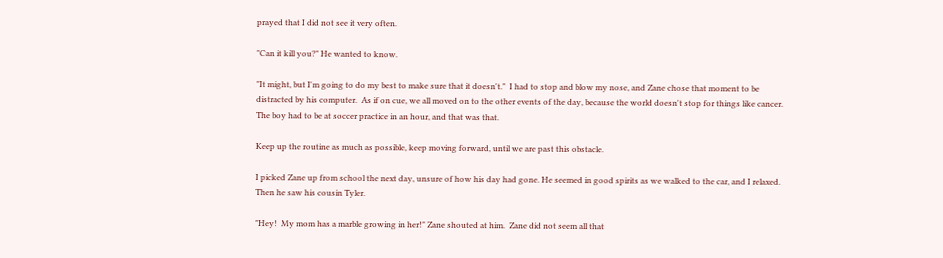prayed that I did not see it very often.

"Can it kill you?" He wanted to know.

"It might, but I'm going to do my best to make sure that it doesn't."  I had to stop and blow my nose, and Zane chose that moment to be distracted by his computer.  As if on cue, we all moved on to the other events of the day, because the world doesn't stop for things like cancer.  The boy had to be at soccer practice in an hour, and that was that.

Keep up the routine as much as possible, keep moving forward, until we are past this obstacle.

I picked Zane up from school the next day, unsure of how his day had gone. He seemed in good spirits as we walked to the car, and I relaxed.  Then he saw his cousin Tyler.

"Hey!  My mom has a marble growing in her!" Zane shouted at him.  Zane did not seem all that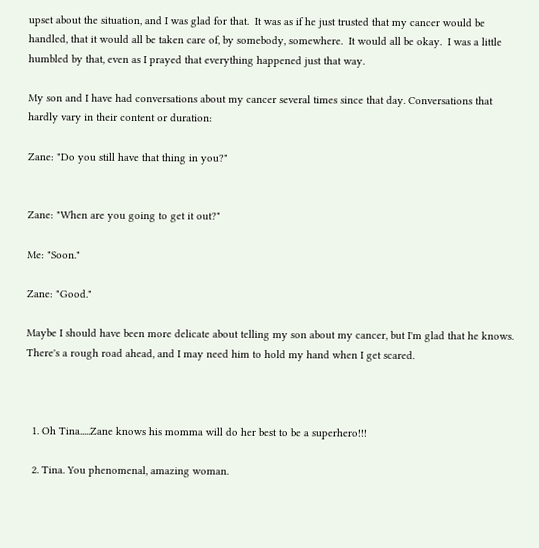upset about the situation, and I was glad for that.  It was as if he just trusted that my cancer would be handled, that it would all be taken care of, by somebody, somewhere.  It would all be okay.  I was a little humbled by that, even as I prayed that everything happened just that way.

My son and I have had conversations about my cancer several times since that day. Conversations that hardly vary in their content or duration:

Zane: "Do you still have that thing in you?"


Zane: "When are you going to get it out?"

Me: "Soon."

Zane: "Good."

Maybe I should have been more delicate about telling my son about my cancer, but I'm glad that he knows.  There's a rough road ahead, and I may need him to hold my hand when I get scared.



  1. Oh Tina.....Zane knows his momma will do her best to be a superhero!!!

  2. Tina. You phenomenal, amazing woman.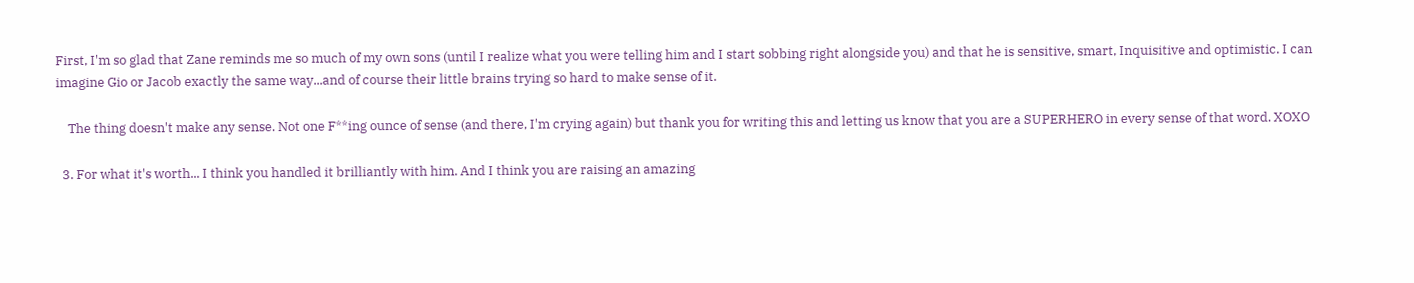First, I'm so glad that Zane reminds me so much of my own sons (until I realize what you were telling him and I start sobbing right alongside you) and that he is sensitive, smart, Inquisitive and optimistic. I can imagine Gio or Jacob exactly the same way...and of course their little brains trying so hard to make sense of it.

    The thing doesn't make any sense. Not one F**ing ounce of sense (and there, I'm crying again) but thank you for writing this and letting us know that you are a SUPERHERO in every sense of that word. XOXO

  3. For what it's worth... I think you handled it brilliantly with him. And I think you are raising an amazing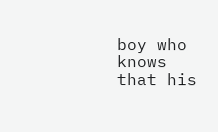boy who knows that his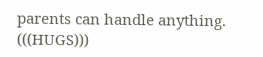parents can handle anything. (((HUGS)))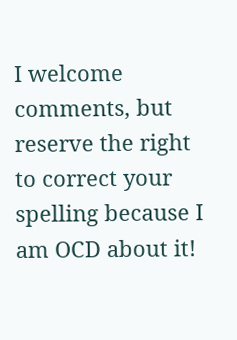I welcome comments, but reserve the right to correct your spelling because I am OCD about it!